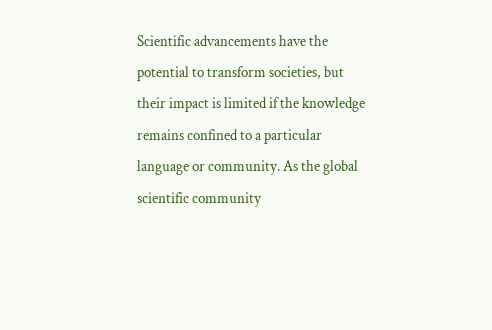Scientific advancements have the potential to transform societies, but their impact is limited if the knowledge remains confined to a particular language or community. As the global scientific community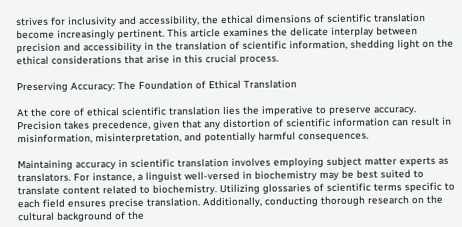strives for inclusivity and accessibility, the ethical dimensions of scientific translation become increasingly pertinent. This article examines the delicate interplay between precision and accessibility in the translation of scientific information, shedding light on the ethical considerations that arise in this crucial process.

Preserving Accuracy: The Foundation of Ethical Translation

At the core of ethical scientific translation lies the imperative to preserve accuracy. Precision takes precedence, given that any distortion of scientific information can result in misinformation, misinterpretation, and potentially harmful consequences.

Maintaining accuracy in scientific translation involves employing subject matter experts as translators. For instance, a linguist well-versed in biochemistry may be best suited to translate content related to biochemistry. Utilizing glossaries of scientific terms specific to each field ensures precise translation. Additionally, conducting thorough research on the cultural background of the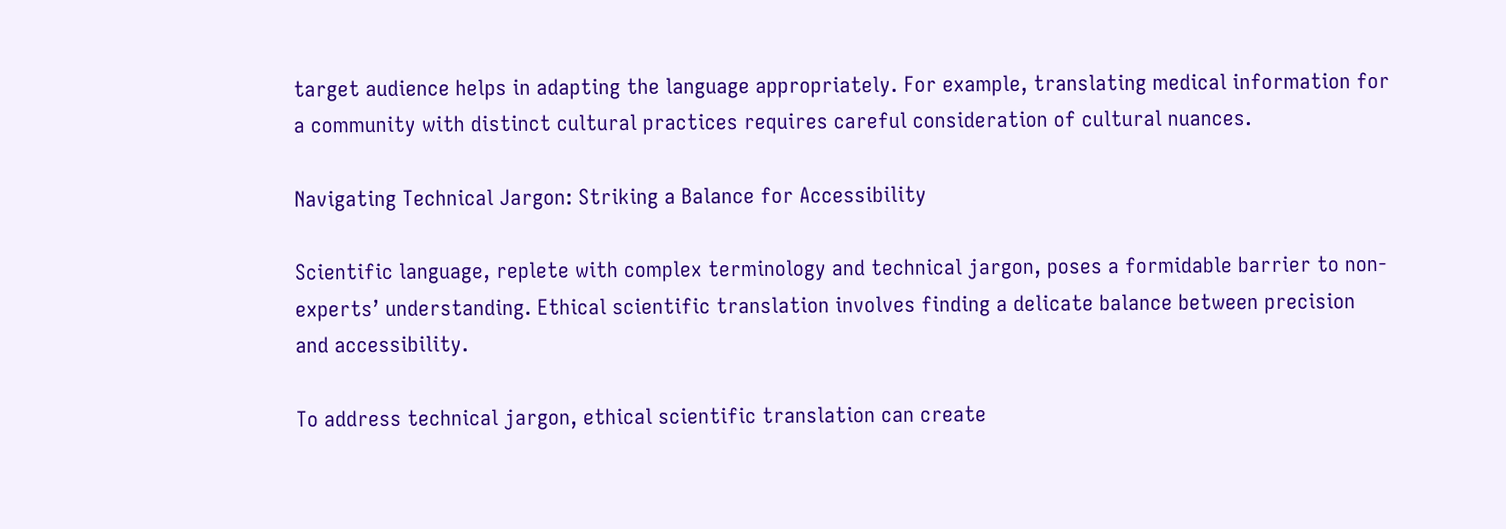target audience helps in adapting the language appropriately. For example, translating medical information for a community with distinct cultural practices requires careful consideration of cultural nuances.

Navigating Technical Jargon: Striking a Balance for Accessibility

Scientific language, replete with complex terminology and technical jargon, poses a formidable barrier to non-experts’ understanding. Ethical scientific translation involves finding a delicate balance between precision and accessibility.

To address technical jargon, ethical scientific translation can create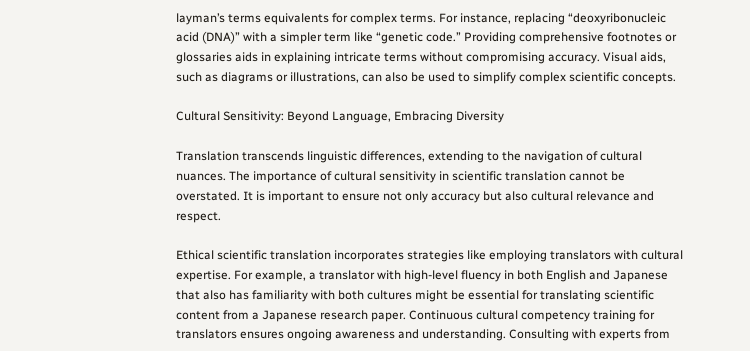layman’s terms equivalents for complex terms. For instance, replacing “deoxyribonucleic acid (DNA)” with a simpler term like “genetic code.” Providing comprehensive footnotes or glossaries aids in explaining intricate terms without compromising accuracy. Visual aids, such as diagrams or illustrations, can also be used to simplify complex scientific concepts.

Cultural Sensitivity: Beyond Language, Embracing Diversity

Translation transcends linguistic differences, extending to the navigation of cultural nuances. The importance of cultural sensitivity in scientific translation cannot be overstated. It is important to ensure not only accuracy but also cultural relevance and respect.

Ethical scientific translation incorporates strategies like employing translators with cultural expertise. For example, a translator with high-level fluency in both English and Japanese that also has familiarity with both cultures might be essential for translating scientific content from a Japanese research paper. Continuous cultural competency training for translators ensures ongoing awareness and understanding. Consulting with experts from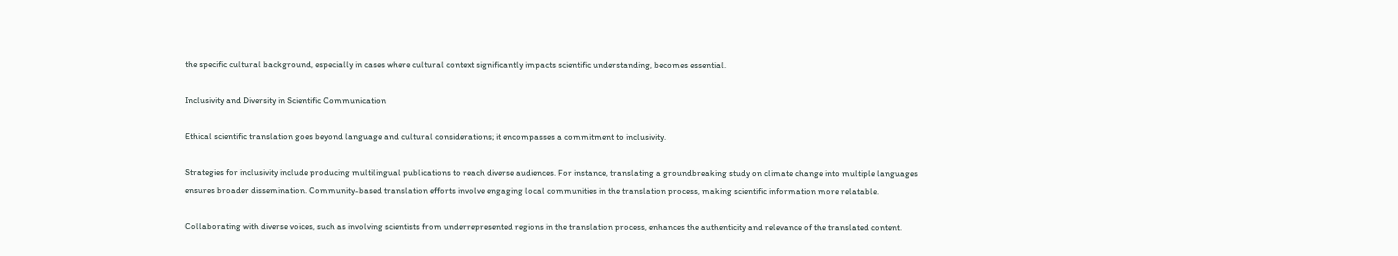the specific cultural background, especially in cases where cultural context significantly impacts scientific understanding, becomes essential.

Inclusivity and Diversity in Scientific Communication

Ethical scientific translation goes beyond language and cultural considerations; it encompasses a commitment to inclusivity.

Strategies for inclusivity include producing multilingual publications to reach diverse audiences. For instance, translating a groundbreaking study on climate change into multiple languages ensures broader dissemination. Community-based translation efforts involve engaging local communities in the translation process, making scientific information more relatable.

Collaborating with diverse voices, such as involving scientists from underrepresented regions in the translation process, enhances the authenticity and relevance of the translated content.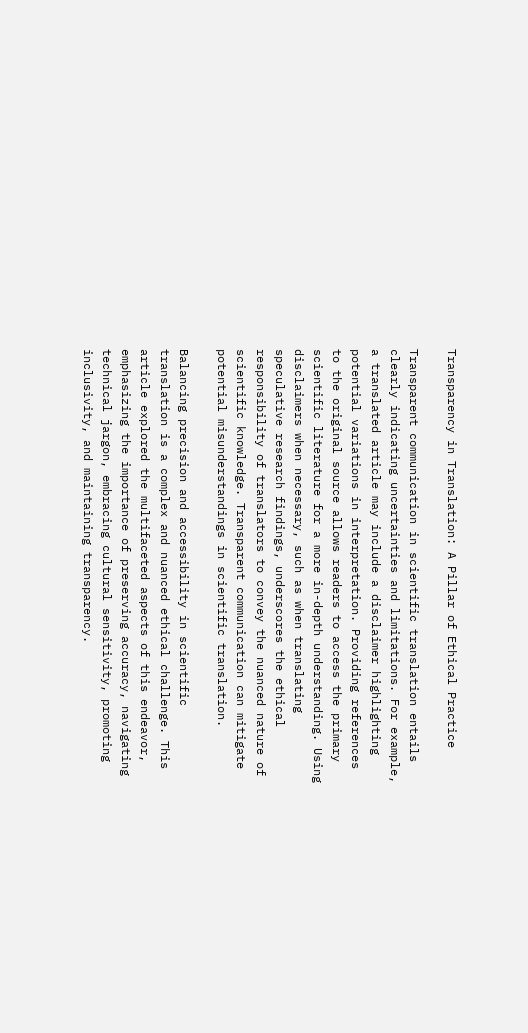Transparency in Translation: A Pillar of Ethical Practice

Transparent communication in scientific translation entails clearly indicating uncertainties and limitations. For example, a translated article may include a disclaimer highlighting potential variations in interpretation. Providing references to the original source allows readers to access the primary scientific literature for a more in-depth understanding. Using disclaimers when necessary, such as when translating speculative research findings, underscores the ethical responsibility of translators to convey the nuanced nature of scientific knowledge. Transparent communication can mitigate potential misunderstandings in scientific translation.

Balancing precision and accessibility in scientific translation is a complex and nuanced ethical challenge. This article explored the multifaceted aspects of this endeavor, emphasizing the importance of preserving accuracy, navigating technical jargon, embracing cultural sensitivity, promoting inclusivity, and maintaining transparency.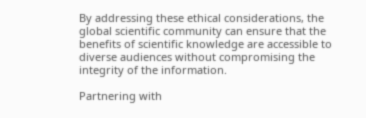By addressing these ethical considerations, the global scientific community can ensure that the benefits of scientific knowledge are accessible to diverse audiences without compromising the integrity of the information.

Partnering with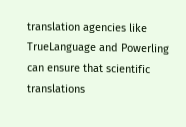translation agencies like TrueLanguage and Powerling can ensure that scientific translations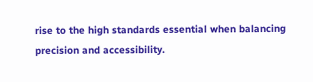rise to the high standards essential when balancing precision and accessibility.